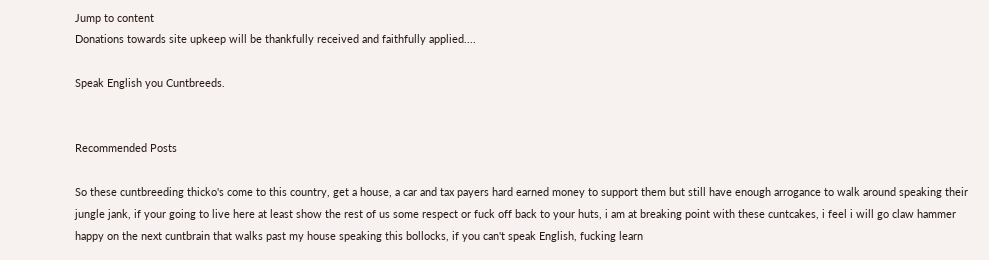Jump to content
Donations towards site upkeep will be thankfully received and faithfully applied....

Speak English you Cuntbreeds.


Recommended Posts

So these cuntbreeding thicko's come to this country, get a house, a car and tax payers hard earned money to support them but still have enough arrogance to walk around speaking their jungle jank, if your going to live here at least show the rest of us some respect or fuck off back to your huts, i am at breaking point with these cuntcakes, i feel i will go claw hammer happy on the next cuntbrain that walks past my house speaking this bollocks, if you can't speak English, fucking learn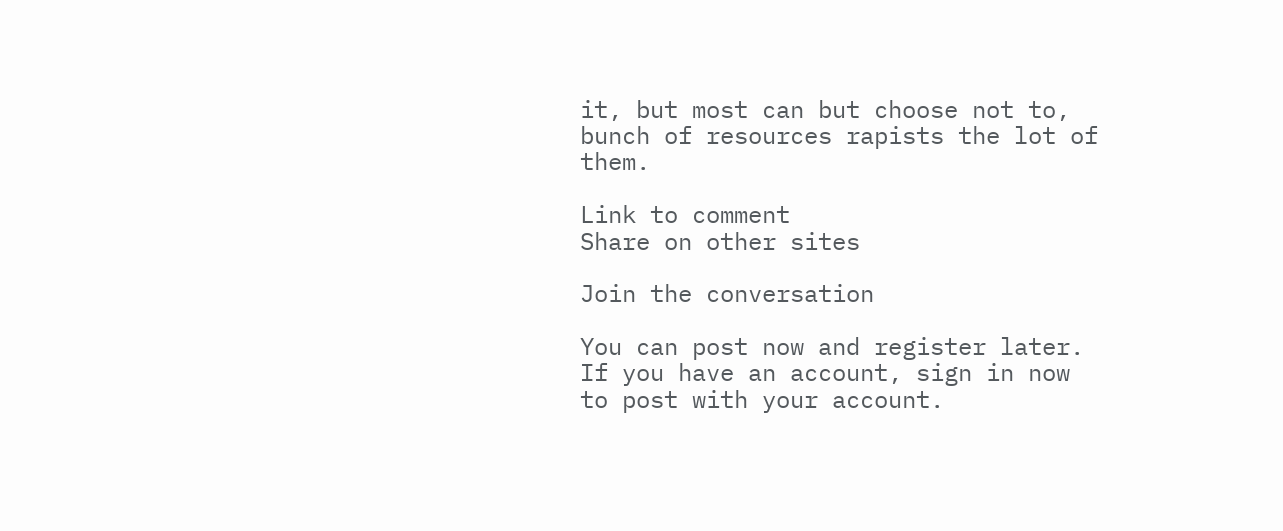it, but most can but choose not to, bunch of resources rapists the lot of them.

Link to comment
Share on other sites

Join the conversation

You can post now and register later. If you have an account, sign in now to post with your account.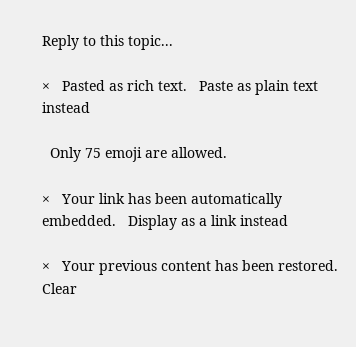Reply to this topic...

×   Pasted as rich text.   Paste as plain text instead

  Only 75 emoji are allowed.

×   Your link has been automatically embedded.   Display as a link instead

×   Your previous content has been restored.   Clear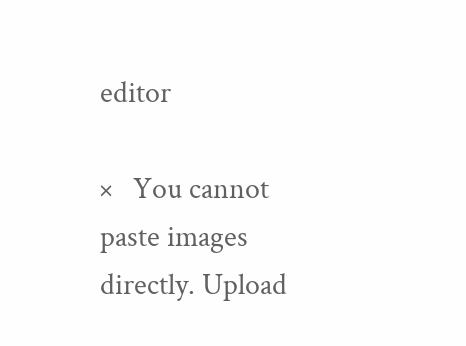editor

×   You cannot paste images directly. Upload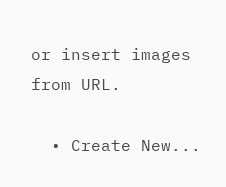or insert images from URL.

  • Create New...